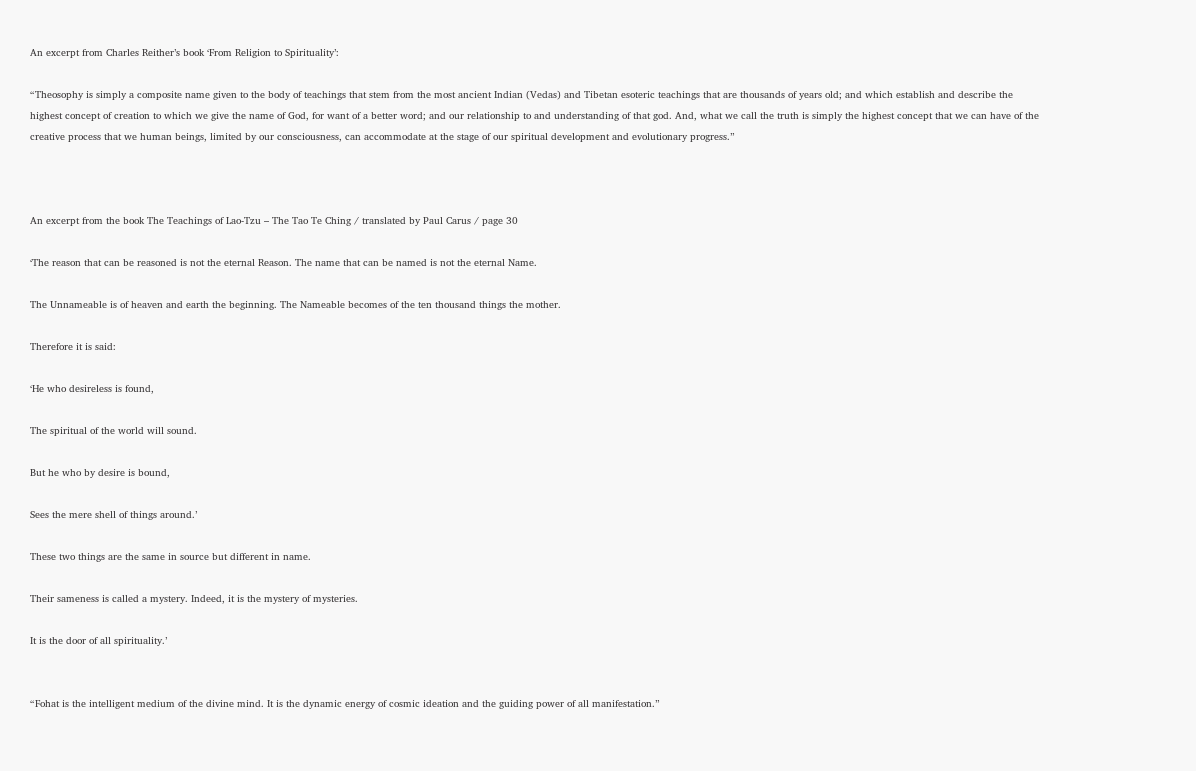An excerpt from Charles Reither’s book ‘From Religion to Spirituality’:

“Theosophy is simply a composite name given to the body of teachings that stem from the most ancient Indian (Vedas) and Tibetan esoteric teachings that are thousands of years old; and which establish and describe the highest concept of creation to which we give the name of God, for want of a better word; and our relationship to and understanding of that god. And, what we call the truth is simply the highest concept that we can have of the creative process that we human beings, limited by our consciousness, can accommodate at the stage of our spiritual development and evolutionary progress.”



An excerpt from the book The Teachings of Lao-Tzu – The Tao Te Ching / translated by Paul Carus / page 30

‘The reason that can be reasoned is not the eternal Reason. The name that can be named is not the eternal Name.

The Unnameable is of heaven and earth the beginning. The Nameable becomes of the ten thousand things the mother.

Therefore it is said:

‘He who desireless is found,

The spiritual of the world will sound.

But he who by desire is bound,

Sees the mere shell of things around.’

These two things are the same in source but different in name.

Their sameness is called a mystery. Indeed, it is the mystery of mysteries.

It is the door of all spirituality.’


“Fohat is the intelligent medium of the divine mind. It is the dynamic energy of cosmic ideation and the guiding power of all manifestation.”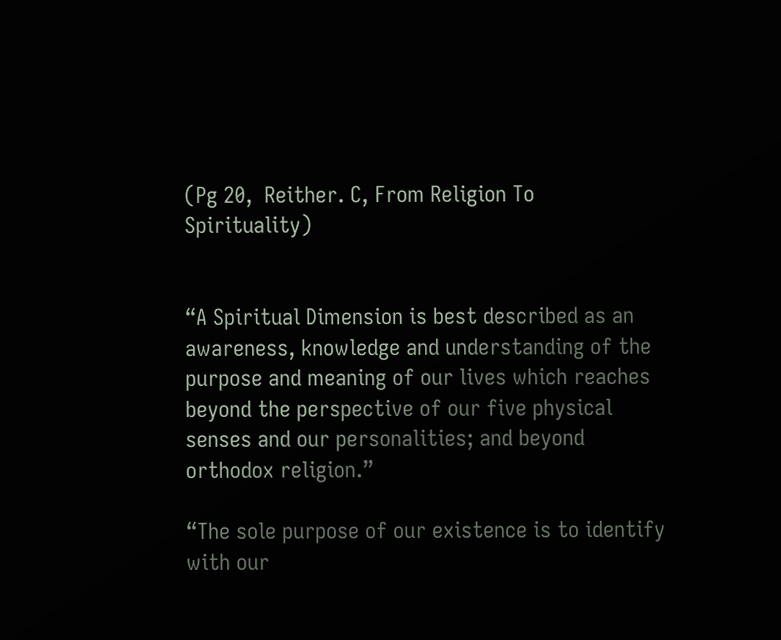(Pg 20,  Reither. C, From Religion To Spirituality)


“A Spiritual Dimension is best described as an awareness, knowledge and understanding of the purpose and meaning of our lives which reaches beyond the perspective of our five physical senses and our personalities; and beyond orthodox religion.”

“The sole purpose of our existence is to identify with our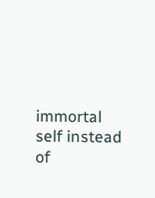immortal self instead of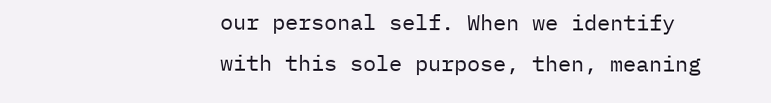our personal self. When we identify with this sole purpose, then, meaning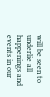will be seen to underlie all happenings and events in our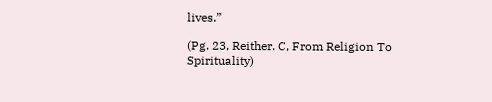lives.”

(Pg. 23, Reither. C, From Religion To Spirituality)